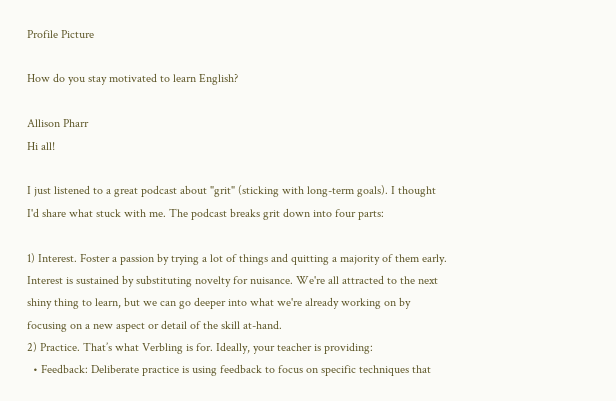Profile Picture

How do you stay motivated to learn English?

Allison Pharr
Hi all!

I just listened to a great podcast about "grit" (sticking with long-term goals). I thought I'd share what stuck with me. The podcast breaks grit down into four parts:

1) Interest. Foster a passion by trying a lot of things and quitting a majority of them early. Interest is sustained by substituting novelty for nuisance. We're all attracted to the next shiny thing to learn, but we can go deeper into what we're already working on by focusing on a new aspect or detail of the skill at-hand.
2) Practice. That’s what Verbling is for. Ideally, your teacher is providing:
  • Feedback: Deliberate practice is using feedback to focus on specific techniques that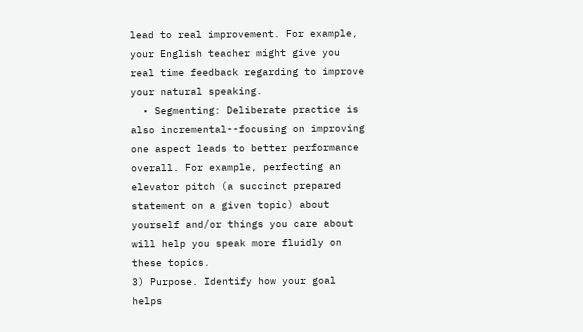lead to real improvement. For example, your English teacher might give you real time feedback regarding to improve your natural speaking.
  • Segmenting: Deliberate practice is also incremental--focusing on improving one aspect leads to better performance overall. For example, perfecting an elevator pitch (a succinct prepared statement on a given topic) about yourself and/or things you care about will help you speak more fluidly on these topics.
3) Purpose. Identify how your goal helps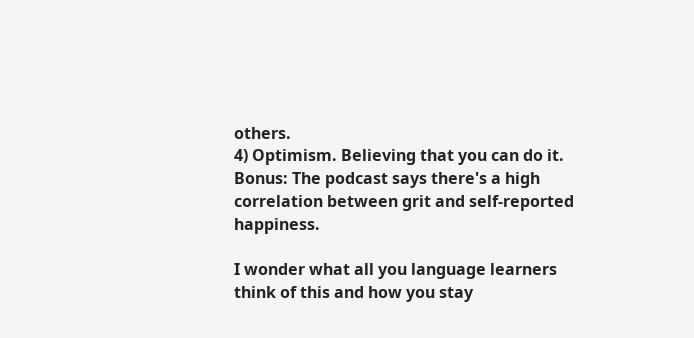others.
4) Optimism. Believing that you can do it.
Bonus: The podcast says there's a high correlation between grit and self-reported happiness.

I wonder what all you language learners think of this and how you stay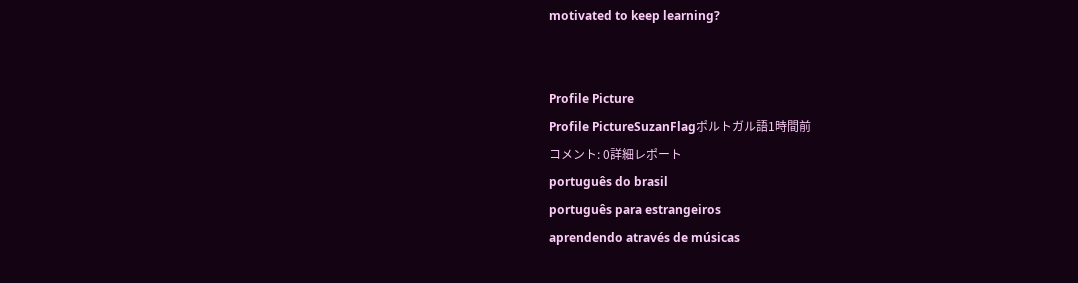motivated to keep learning?


Profile Picture
Profile PictureSuzanFlagポルトガル語1時間前
コメント: 0詳細レポート
português do brasil
português para estrangeiros
aprendendo através de músicas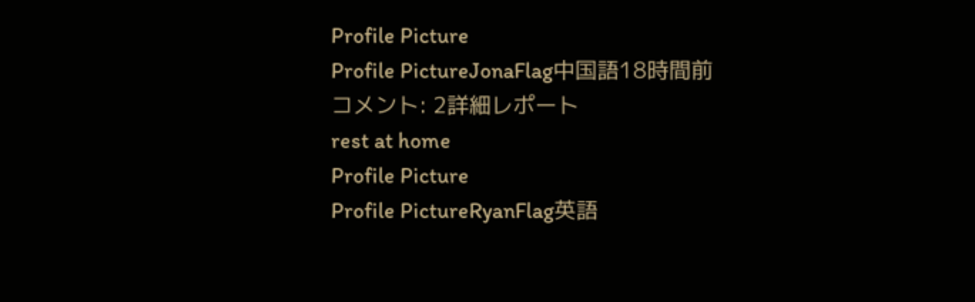Profile Picture
Profile PictureJonaFlag中国語18時間前
コメント: 2詳細レポート
rest at home
Profile Picture
Profile PictureRyanFlag英語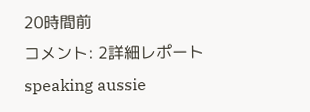20時間前
コメント: 2詳細レポート
speaking aussie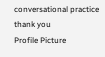conversational practice
thank you
Profile Picture